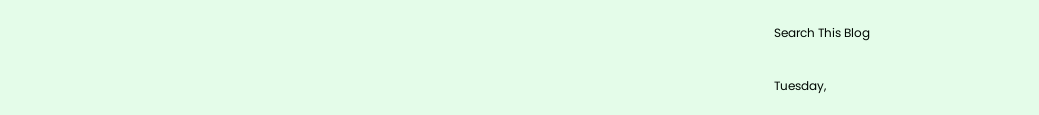Search This Blog

Tuesday,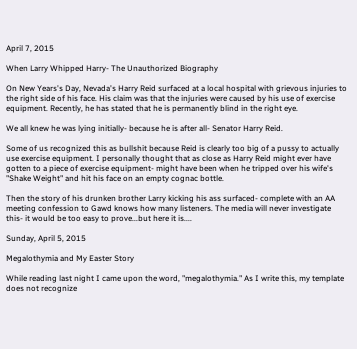April 7, 2015

When Larry Whipped Harry- The Unauthorized Biography

On New Years's Day, Nevada's Harry Reid surfaced at a local hospital with grievous injuries to the right side of his face. His claim was that the injuries were caused by his use of exercise equipment. Recently, he has stated that he is permanently blind in the right eye.

We all knew he was lying initially- because he is after all- Senator Harry Reid.

Some of us recognized this as bullshit because Reid is clearly too big of a pussy to actually use exercise equipment. I personally thought that as close as Harry Reid might ever have gotten to a piece of exercise equipment- might have been when he tripped over his wife's "Shake Weight" and hit his face on an empty cognac bottle.

Then the story of his drunken brother Larry kicking his ass surfaced- complete with an AA meeting confession to Gawd knows how many listeners. The media will never investigate this- it would be too easy to prove...but here it is....

Sunday, April 5, 2015

Megalothymia and My Easter Story

While reading last night I came upon the word, "megalothymia." As I write this, my template does not recognize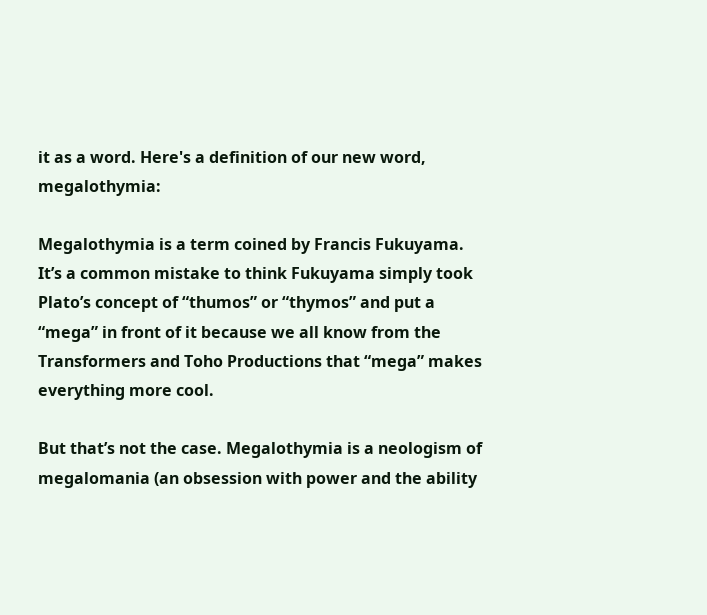it as a word. Here's a definition of our new word, megalothymia:

Megalothymia is a term coined by Francis Fukuyama. It’s a common mistake to think Fukuyama simply took Plato’s concept of “thumos” or “thymos” and put a “mega” in front of it because we all know from the Transformers and Toho Productions that “mega” makes everything more cool.

But that’s not the case. Megalothymia is a neologism of megalomania (an obsession with power and the ability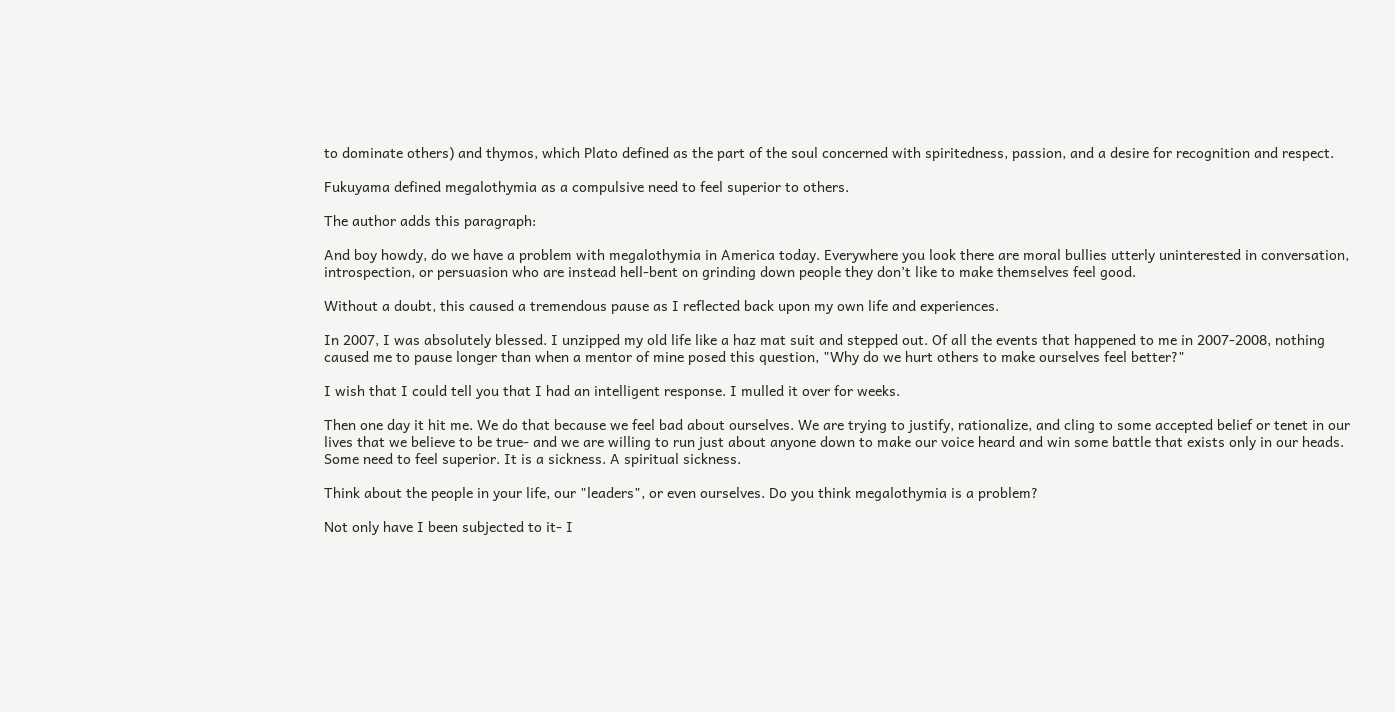to dominate others) and thymos, which Plato defined as the part of the soul concerned with spiritedness, passion, and a desire for recognition and respect.

Fukuyama defined megalothymia as a compulsive need to feel superior to others.

The author adds this paragraph:

And boy howdy, do we have a problem with megalothymia in America today. Everywhere you look there are moral bullies utterly uninterested in conversation, introspection, or persuasion who are instead hell-bent on grinding down people they don’t like to make themselves feel good.

Without a doubt, this caused a tremendous pause as I reflected back upon my own life and experiences.

In 2007, I was absolutely blessed. I unzipped my old life like a haz mat suit and stepped out. Of all the events that happened to me in 2007-2008, nothing caused me to pause longer than when a mentor of mine posed this question, "Why do we hurt others to make ourselves feel better?"

I wish that I could tell you that I had an intelligent response. I mulled it over for weeks.

Then one day it hit me. We do that because we feel bad about ourselves. We are trying to justify, rationalize, and cling to some accepted belief or tenet in our lives that we believe to be true- and we are willing to run just about anyone down to make our voice heard and win some battle that exists only in our heads. Some need to feel superior. It is a sickness. A spiritual sickness.

Think about the people in your life, our "leaders", or even ourselves. Do you think megalothymia is a problem?

Not only have I been subjected to it- I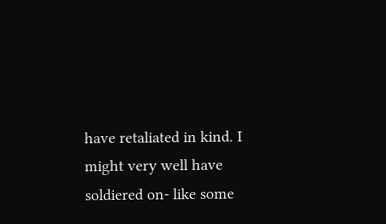have retaliated in kind. I might very well have soldiered on- like some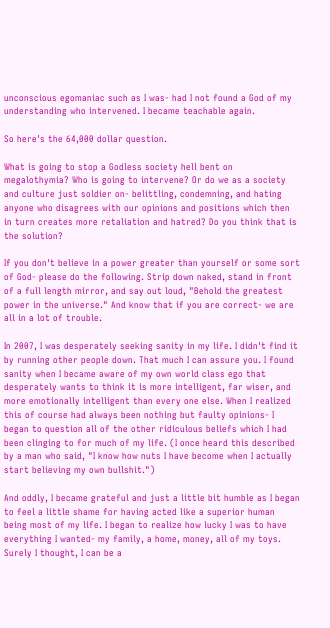unconscious egomaniac such as I was- had I not found a God of my understanding who intervened. I became teachable again.

So here's the 64,000 dollar question.

What is going to stop a Godless society hell bent on megalothymia? Who is going to intervene? Or do we as a society and culture just soldier on- belittling, condemning, and hating anyone who disagrees with our opinions and positions which then in turn creates more retaliation and hatred? Do you think that is the solution?

If you don't believe in a power greater than yourself or some sort of God- please do the following. Strip down naked, stand in front of a full length mirror, and say out loud, "Behold the greatest power in the universe." And know that if you are correct- we are all in a lot of trouble.

In 2007, I was desperately seeking sanity in my life. I didn't find it by running other people down. That much I can assure you. I found sanity when I became aware of my own world class ego that desperately wants to think it is more intelligent, far wiser, and more emotionally intelligent than every one else. When I realized this of course had always been nothing but faulty opinions- I began to question all of the other ridiculous beliefs which I had been clinging to for much of my life. (I once heard this described by a man who said, "I know how nuts I have become when I actually start believing my own bullshit.")

And oddly, I became grateful and just a little bit humble as I began to feel a little shame for having acted like a superior human being most of my life. I began to realize how lucky I was to have everything I wanted- my family, a home, money, all of my toys. Surely I thought, I can be a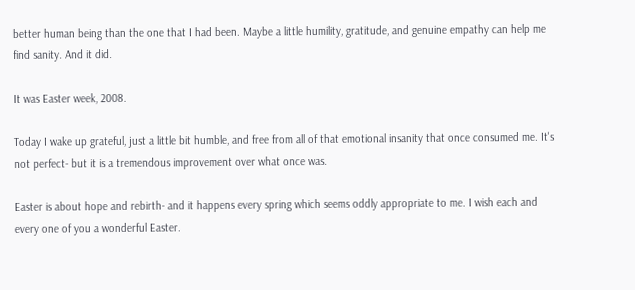better human being than the one that I had been. Maybe a little humility, gratitude, and genuine empathy can help me find sanity. And it did.

It was Easter week, 2008.

Today I wake up grateful, just a little bit humble, and free from all of that emotional insanity that once consumed me. It's not perfect- but it is a tremendous improvement over what once was.

Easter is about hope and rebirth- and it happens every spring which seems oddly appropriate to me. I wish each and every one of you a wonderful Easter.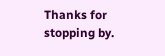Thanks for stopping by.